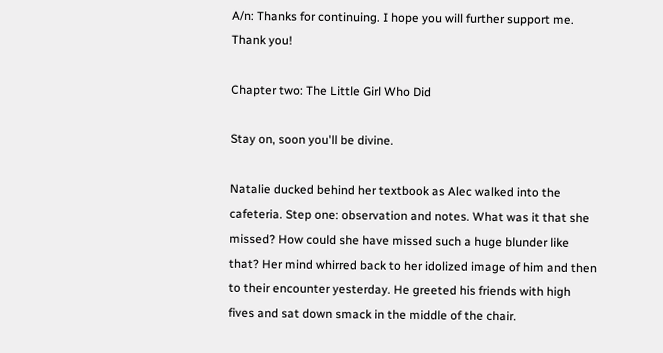A/n: Thanks for continuing. I hope you will further support me. Thank you!

Chapter two: The Little Girl Who Did

Stay on, soon you'll be divine.

Natalie ducked behind her textbook as Alec walked into the cafeteria. Step one: observation and notes. What was it that she missed? How could she have missed such a huge blunder like that? Her mind whirred back to her idolized image of him and then to their encounter yesterday. He greeted his friends with high fives and sat down smack in the middle of the chair.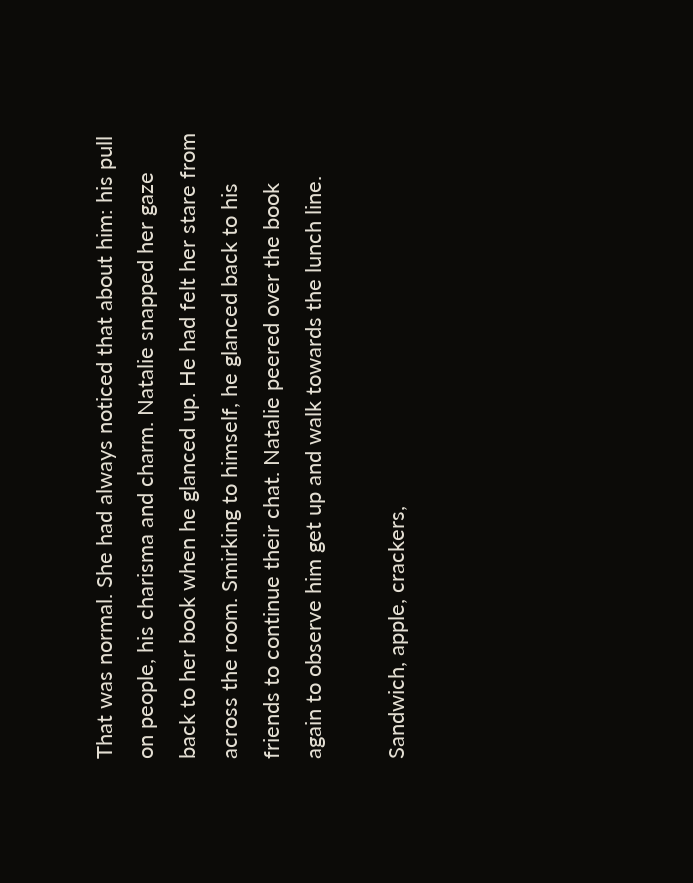That was normal. She had always noticed that about him: his pull on people, his charisma and charm. Natalie snapped her gaze back to her book when he glanced up. He had felt her stare from across the room. Smirking to himself, he glanced back to his friends to continue their chat. Natalie peered over the book again to observe him get up and walk towards the lunch line.

Sandwich, apple, crackers,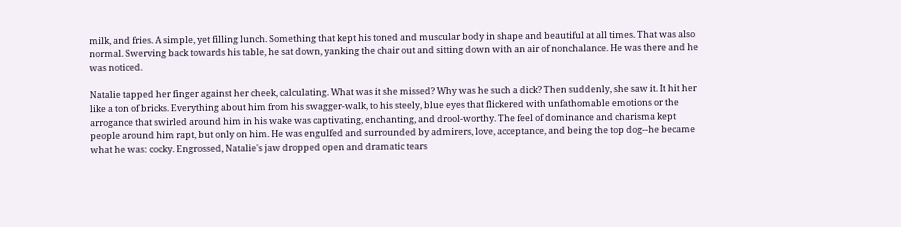milk, and fries. A simple, yet filling lunch. Something that kept his toned and muscular body in shape and beautiful at all times. That was also normal. Swerving back towards his table, he sat down, yanking the chair out and sitting down with an air of nonchalance. He was there and he was noticed.

Natalie tapped her finger against her cheek, calculating. What was it she missed? Why was he such a dick? Then suddenly, she saw it. It hit her like a ton of bricks. Everything about him from his swagger-walk, to his steely, blue eyes that flickered with unfathomable emotions or the arrogance that swirled around him in his wake was captivating, enchanting, and drool-worthy. The feel of dominance and charisma kept people around him rapt, but only on him. He was engulfed and surrounded by admirers, love, acceptance, and being the top dog--he became what he was: cocky. Engrossed, Natalie's jaw dropped open and dramatic tears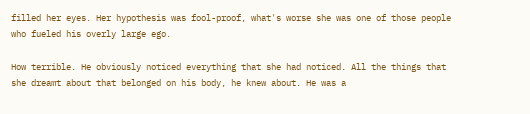filled her eyes. Her hypothesis was fool-proof, what's worse she was one of those people who fueled his overly large ego.

How terrible. He obviously noticed everything that she had noticed. All the things that she dreamt about that belonged on his body, he knew about. He was a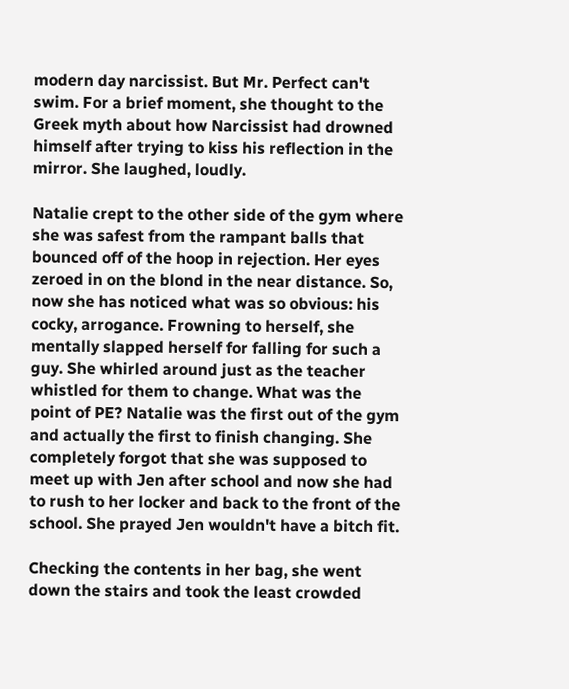modern day narcissist. But Mr. Perfect can't swim. For a brief moment, she thought to the Greek myth about how Narcissist had drowned himself after trying to kiss his reflection in the mirror. She laughed, loudly.

Natalie crept to the other side of the gym where she was safest from the rampant balls that bounced off of the hoop in rejection. Her eyes zeroed in on the blond in the near distance. So, now she has noticed what was so obvious: his cocky, arrogance. Frowning to herself, she mentally slapped herself for falling for such a guy. She whirled around just as the teacher whistled for them to change. What was the point of PE? Natalie was the first out of the gym and actually the first to finish changing. She completely forgot that she was supposed to meet up with Jen after school and now she had to rush to her locker and back to the front of the school. She prayed Jen wouldn't have a bitch fit.

Checking the contents in her bag, she went down the stairs and took the least crowded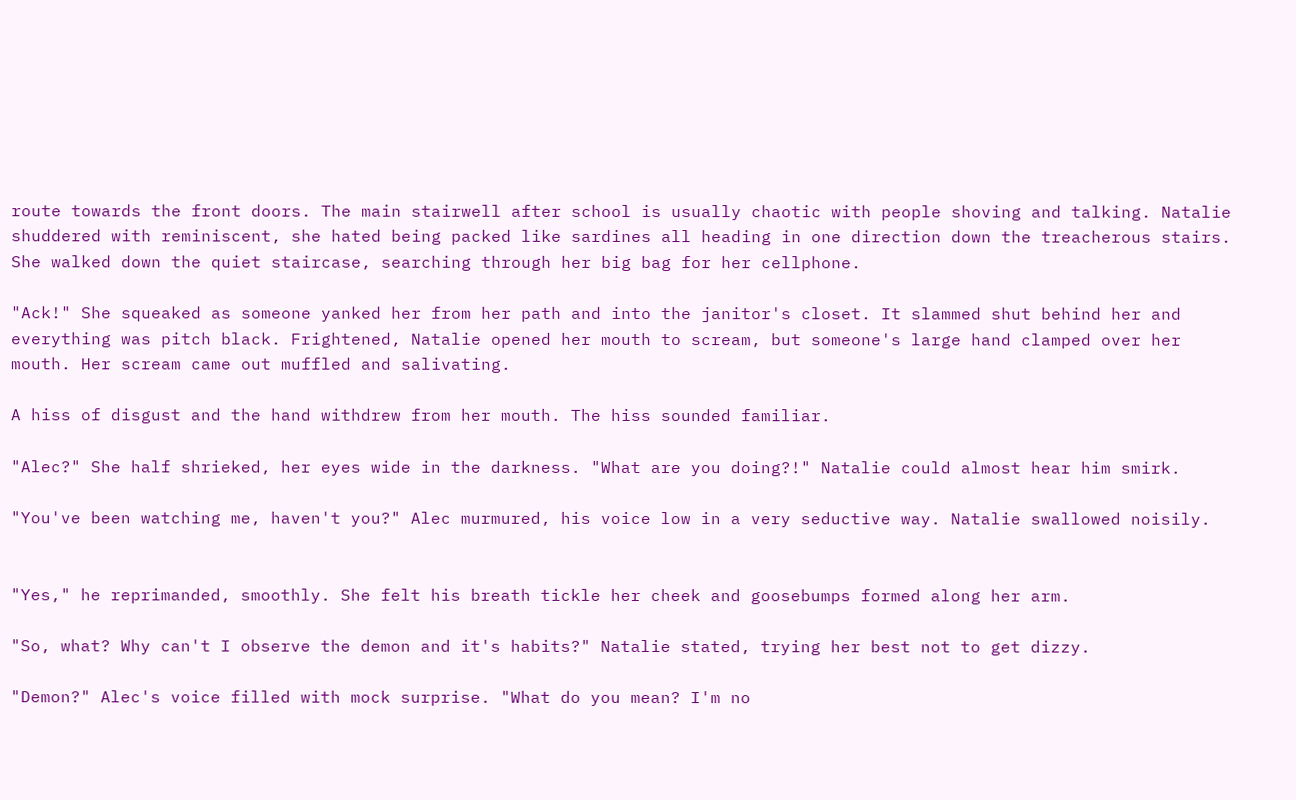route towards the front doors. The main stairwell after school is usually chaotic with people shoving and talking. Natalie shuddered with reminiscent, she hated being packed like sardines all heading in one direction down the treacherous stairs. She walked down the quiet staircase, searching through her big bag for her cellphone.

"Ack!" She squeaked as someone yanked her from her path and into the janitor's closet. It slammed shut behind her and everything was pitch black. Frightened, Natalie opened her mouth to scream, but someone's large hand clamped over her mouth. Her scream came out muffled and salivating.

A hiss of disgust and the hand withdrew from her mouth. The hiss sounded familiar.

"Alec?" She half shrieked, her eyes wide in the darkness. "What are you doing?!" Natalie could almost hear him smirk.

"You've been watching me, haven't you?" Alec murmured, his voice low in a very seductive way. Natalie swallowed noisily.


"Yes," he reprimanded, smoothly. She felt his breath tickle her cheek and goosebumps formed along her arm.

"So, what? Why can't I observe the demon and it's habits?" Natalie stated, trying her best not to get dizzy.

"Demon?" Alec's voice filled with mock surprise. "What do you mean? I'm no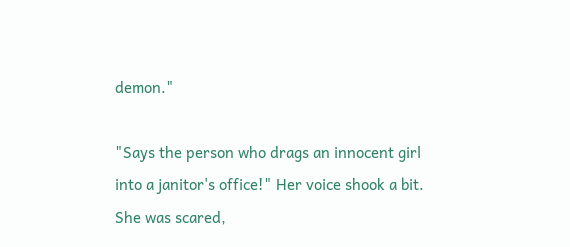demon."

"Says the person who drags an innocent girl into a janitor's office!" Her voice shook a bit. She was scared,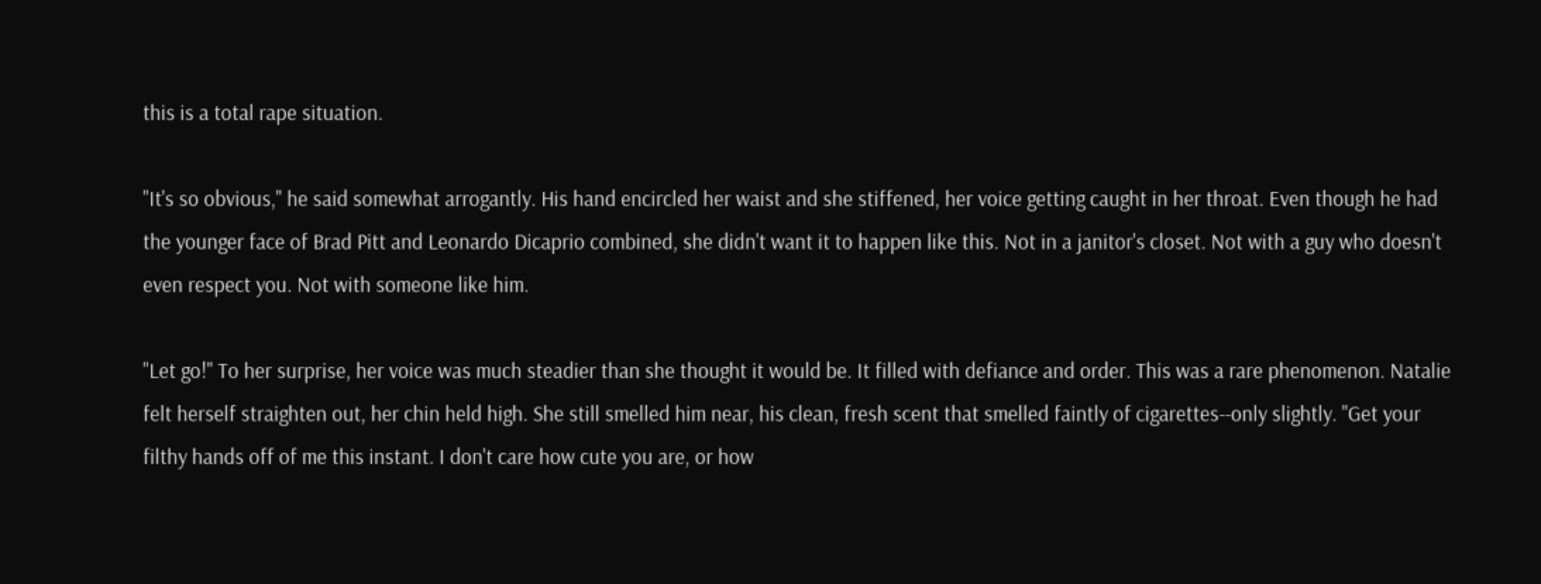this is a total rape situation.

"It's so obvious," he said somewhat arrogantly. His hand encircled her waist and she stiffened, her voice getting caught in her throat. Even though he had the younger face of Brad Pitt and Leonardo Dicaprio combined, she didn't want it to happen like this. Not in a janitor's closet. Not with a guy who doesn't even respect you. Not with someone like him.

"Let go!" To her surprise, her voice was much steadier than she thought it would be. It filled with defiance and order. This was a rare phenomenon. Natalie felt herself straighten out, her chin held high. She still smelled him near, his clean, fresh scent that smelled faintly of cigarettes--only slightly. "Get your filthy hands off of me this instant. I don't care how cute you are, or how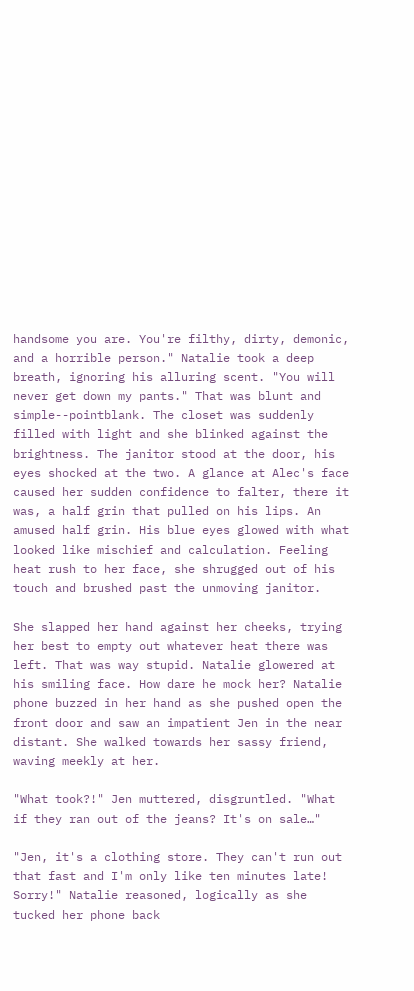handsome you are. You're filthy, dirty, demonic, and a horrible person." Natalie took a deep breath, ignoring his alluring scent. "You will never get down my pants." That was blunt and simple--pointblank. The closet was suddenly filled with light and she blinked against the brightness. The janitor stood at the door, his eyes shocked at the two. A glance at Alec's face caused her sudden confidence to falter, there it was, a half grin that pulled on his lips. An amused half grin. His blue eyes glowed with what looked like mischief and calculation. Feeling heat rush to her face, she shrugged out of his touch and brushed past the unmoving janitor.

She slapped her hand against her cheeks, trying her best to empty out whatever heat there was left. That was way stupid. Natalie glowered at his smiling face. How dare he mock her? Natalie phone buzzed in her hand as she pushed open the front door and saw an impatient Jen in the near distant. She walked towards her sassy friend, waving meekly at her.

"What took?!" Jen muttered, disgruntled. "What if they ran out of the jeans? It's on sale…"

"Jen, it's a clothing store. They can't run out that fast and I'm only like ten minutes late! Sorry!" Natalie reasoned, logically as she tucked her phone back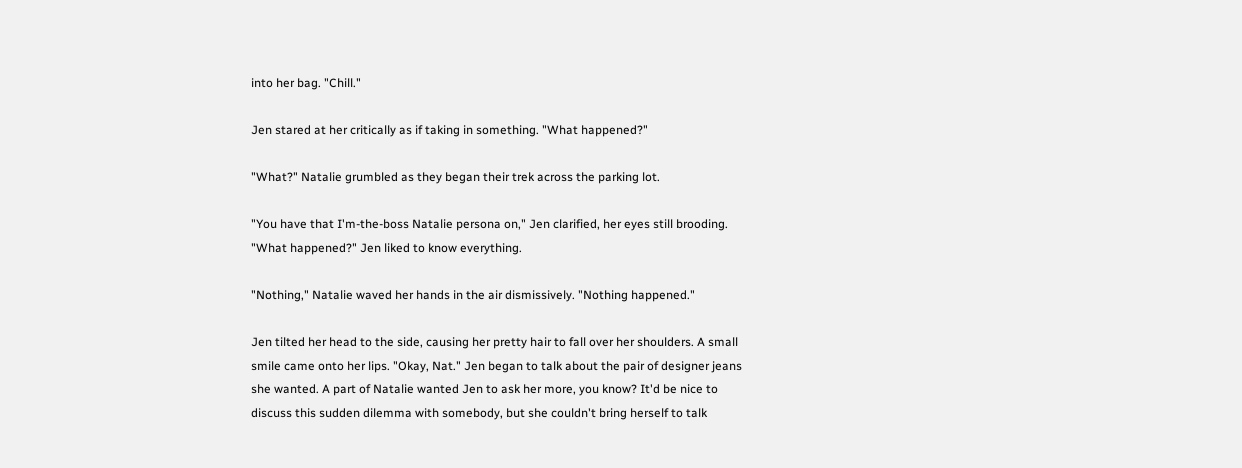into her bag. "Chill."

Jen stared at her critically as if taking in something. "What happened?"

"What?" Natalie grumbled as they began their trek across the parking lot.

"You have that I'm-the-boss Natalie persona on," Jen clarified, her eyes still brooding. "What happened?" Jen liked to know everything.

"Nothing," Natalie waved her hands in the air dismissively. "Nothing happened."

Jen tilted her head to the side, causing her pretty hair to fall over her shoulders. A small smile came onto her lips. "Okay, Nat." Jen began to talk about the pair of designer jeans she wanted. A part of Natalie wanted Jen to ask her more, you know? It'd be nice to discuss this sudden dilemma with somebody, but she couldn't bring herself to talk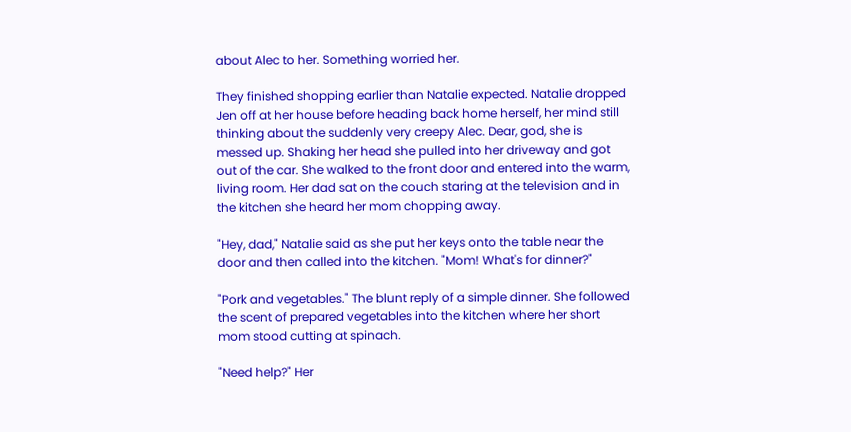about Alec to her. Something worried her.

They finished shopping earlier than Natalie expected. Natalie dropped Jen off at her house before heading back home herself, her mind still thinking about the suddenly very creepy Alec. Dear, god, she is messed up. Shaking her head she pulled into her driveway and got out of the car. She walked to the front door and entered into the warm, living room. Her dad sat on the couch staring at the television and in the kitchen she heard her mom chopping away.

"Hey, dad," Natalie said as she put her keys onto the table near the door and then called into the kitchen. "Mom! What's for dinner?"

"Pork and vegetables." The blunt reply of a simple dinner. She followed the scent of prepared vegetables into the kitchen where her short mom stood cutting at spinach.

"Need help?" Her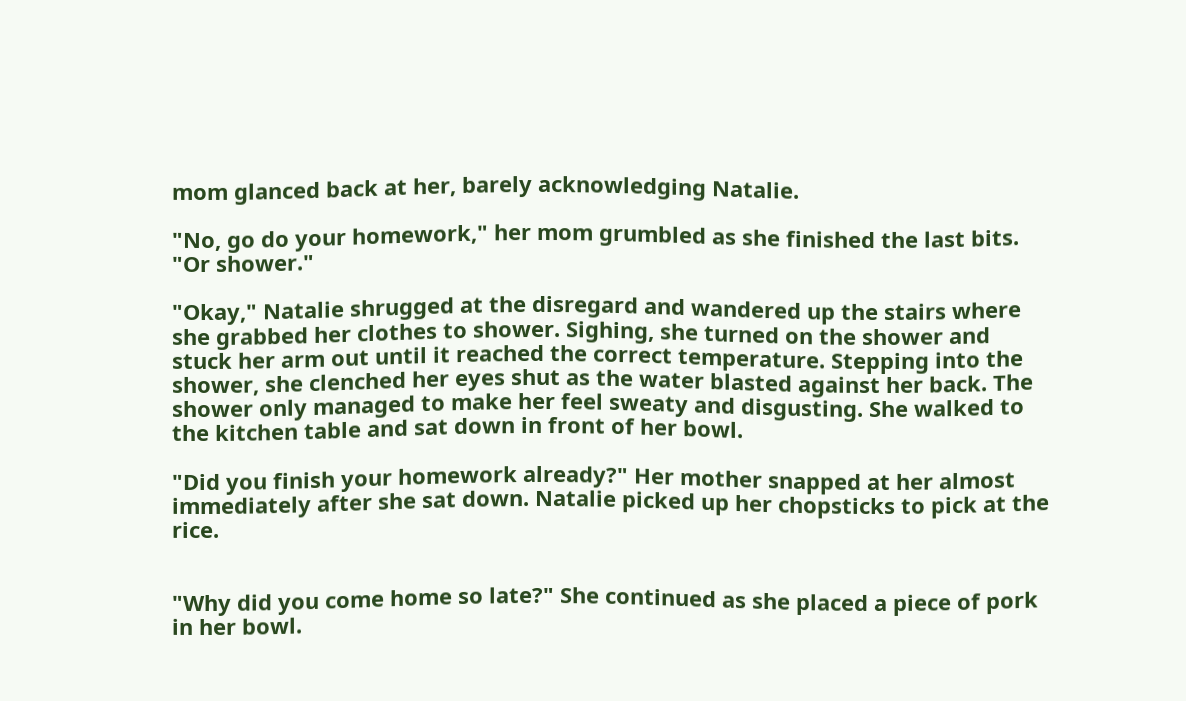mom glanced back at her, barely acknowledging Natalie.

"No, go do your homework," her mom grumbled as she finished the last bits. "Or shower."

"Okay," Natalie shrugged at the disregard and wandered up the stairs where she grabbed her clothes to shower. Sighing, she turned on the shower and stuck her arm out until it reached the correct temperature. Stepping into the shower, she clenched her eyes shut as the water blasted against her back. The shower only managed to make her feel sweaty and disgusting. She walked to the kitchen table and sat down in front of her bowl.

"Did you finish your homework already?" Her mother snapped at her almost immediately after she sat down. Natalie picked up her chopsticks to pick at the rice.


"Why did you come home so late?" She continued as she placed a piece of pork in her bowl.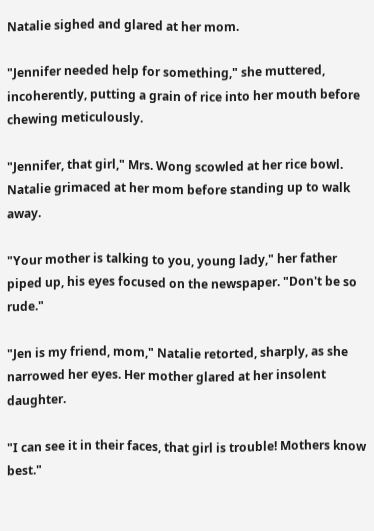Natalie sighed and glared at her mom.

"Jennifer needed help for something," she muttered, incoherently, putting a grain of rice into her mouth before chewing meticulously.

"Jennifer, that girl," Mrs. Wong scowled at her rice bowl. Natalie grimaced at her mom before standing up to walk away.

"Your mother is talking to you, young lady," her father piped up, his eyes focused on the newspaper. "Don't be so rude."

"Jen is my friend, mom," Natalie retorted, sharply, as she narrowed her eyes. Her mother glared at her insolent daughter.

"I can see it in their faces, that girl is trouble! Mothers know best."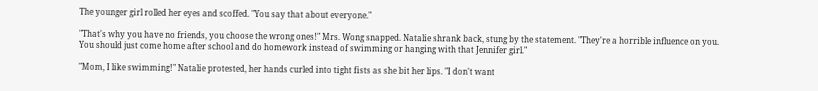The younger girl rolled her eyes and scoffed. "You say that about everyone."

"That's why you have no friends, you choose the wrong ones!" Mrs. Wong snapped. Natalie shrank back, stung by the statement. "They're a horrible influence on you. You should just come home after school and do homework instead of swimming or hanging with that Jennifer girl."

"Mom, I like swimming!" Natalie protested, her hands curled into tight fists as she bit her lips. "I don't want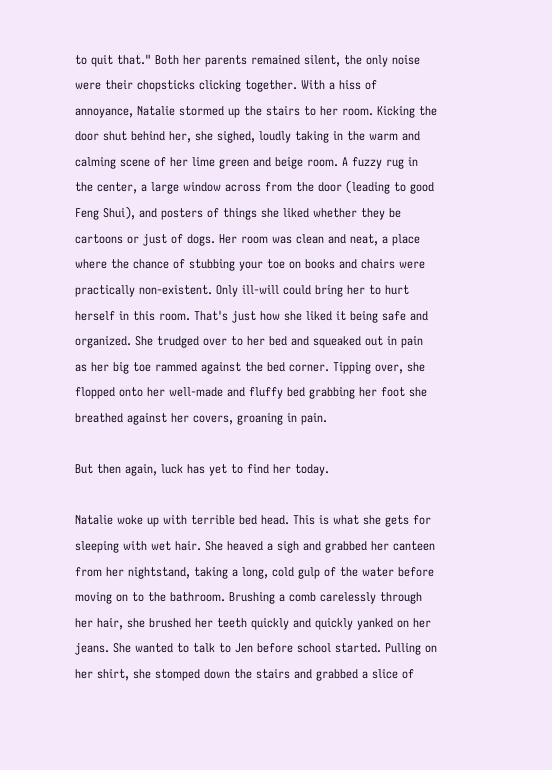to quit that." Both her parents remained silent, the only noise were their chopsticks clicking together. With a hiss of annoyance, Natalie stormed up the stairs to her room. Kicking the door shut behind her, she sighed, loudly taking in the warm and calming scene of her lime green and beige room. A fuzzy rug in the center, a large window across from the door (leading to good Feng Shui), and posters of things she liked whether they be cartoons or just of dogs. Her room was clean and neat, a place where the chance of stubbing your toe on books and chairs were practically non-existent. Only ill-will could bring her to hurt herself in this room. That's just how she liked it being safe and organized. She trudged over to her bed and squeaked out in pain as her big toe rammed against the bed corner. Tipping over, she flopped onto her well-made and fluffy bed grabbing her foot she breathed against her covers, groaning in pain.

But then again, luck has yet to find her today.

Natalie woke up with terrible bed head. This is what she gets for sleeping with wet hair. She heaved a sigh and grabbed her canteen from her nightstand, taking a long, cold gulp of the water before moving on to the bathroom. Brushing a comb carelessly through her hair, she brushed her teeth quickly and quickly yanked on her jeans. She wanted to talk to Jen before school started. Pulling on her shirt, she stomped down the stairs and grabbed a slice of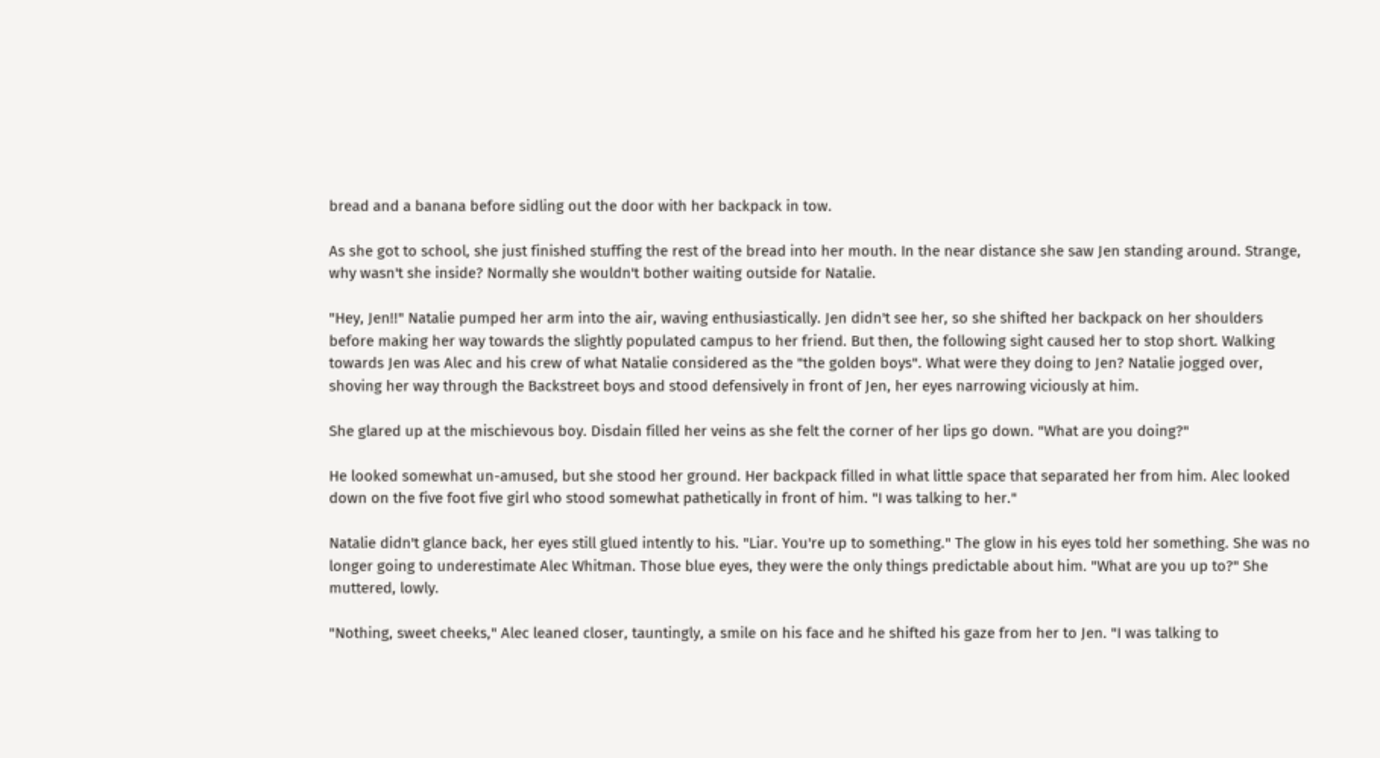bread and a banana before sidling out the door with her backpack in tow.

As she got to school, she just finished stuffing the rest of the bread into her mouth. In the near distance she saw Jen standing around. Strange, why wasn't she inside? Normally she wouldn't bother waiting outside for Natalie.

"Hey, Jen!!" Natalie pumped her arm into the air, waving enthusiastically. Jen didn't see her, so she shifted her backpack on her shoulders before making her way towards the slightly populated campus to her friend. But then, the following sight caused her to stop short. Walking towards Jen was Alec and his crew of what Natalie considered as the "the golden boys". What were they doing to Jen? Natalie jogged over, shoving her way through the Backstreet boys and stood defensively in front of Jen, her eyes narrowing viciously at him.

She glared up at the mischievous boy. Disdain filled her veins as she felt the corner of her lips go down. "What are you doing?"

He looked somewhat un-amused, but she stood her ground. Her backpack filled in what little space that separated her from him. Alec looked down on the five foot five girl who stood somewhat pathetically in front of him. "I was talking to her."

Natalie didn't glance back, her eyes still glued intently to his. "Liar. You're up to something." The glow in his eyes told her something. She was no longer going to underestimate Alec Whitman. Those blue eyes, they were the only things predictable about him. "What are you up to?" She muttered, lowly.

"Nothing, sweet cheeks," Alec leaned closer, tauntingly, a smile on his face and he shifted his gaze from her to Jen. "I was talking to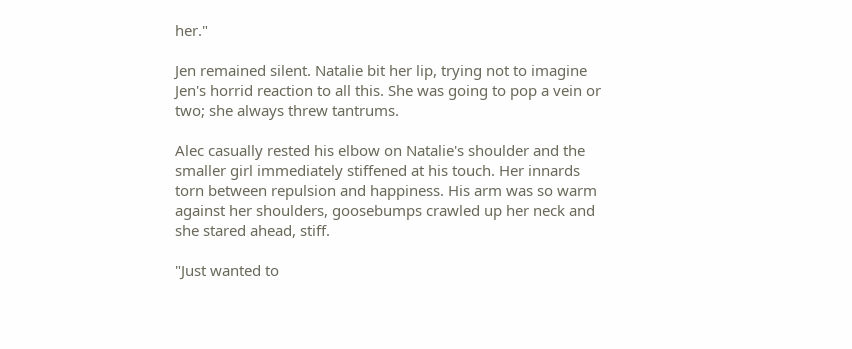her."

Jen remained silent. Natalie bit her lip, trying not to imagine Jen's horrid reaction to all this. She was going to pop a vein or two; she always threw tantrums.

Alec casually rested his elbow on Natalie's shoulder and the smaller girl immediately stiffened at his touch. Her innards torn between repulsion and happiness. His arm was so warm against her shoulders, goosebumps crawled up her neck and she stared ahead, stiff.

"Just wanted to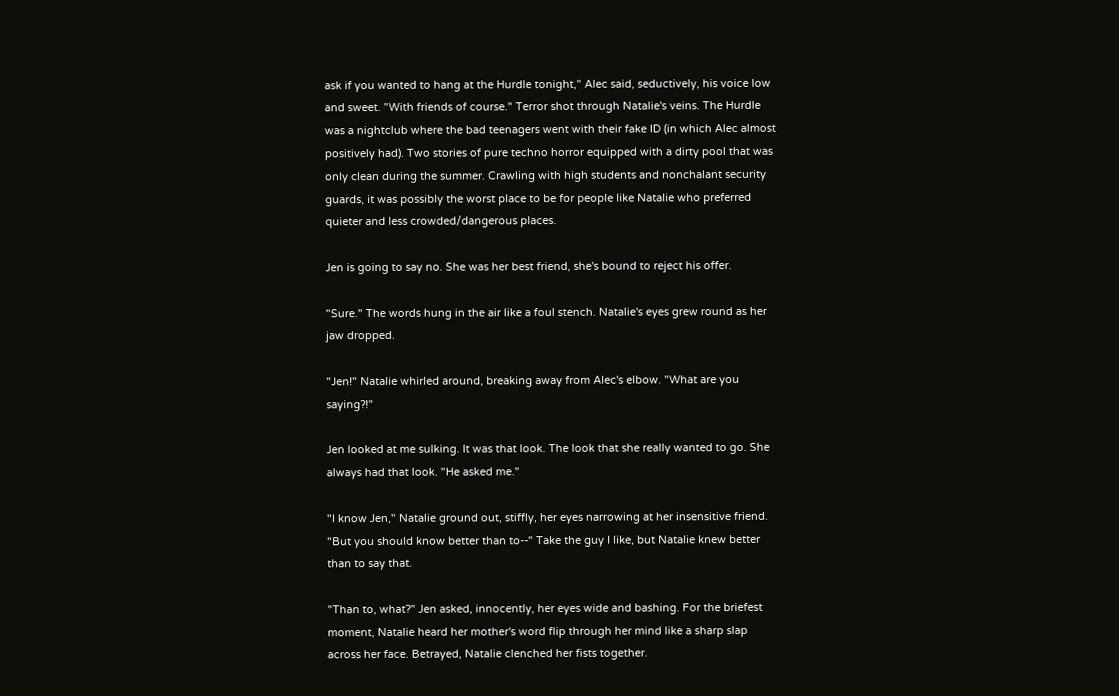ask if you wanted to hang at the Hurdle tonight," Alec said, seductively, his voice low and sweet. "With friends of course." Terror shot through Natalie's veins. The Hurdle was a nightclub where the bad teenagers went with their fake ID (in which Alec almost positively had). Two stories of pure techno horror equipped with a dirty pool that was only clean during the summer. Crawling with high students and nonchalant security guards, it was possibly the worst place to be for people like Natalie who preferred quieter and less crowded/dangerous places.

Jen is going to say no. She was her best friend, she's bound to reject his offer.

"Sure." The words hung in the air like a foul stench. Natalie's eyes grew round as her jaw dropped.

"Jen!" Natalie whirled around, breaking away from Alec's elbow. "What are you saying?!"

Jen looked at me sulking. It was that look. The look that she really wanted to go. She always had that look. "He asked me."

"I know Jen," Natalie ground out, stiffly, her eyes narrowing at her insensitive friend. "But you should know better than to--" Take the guy I like, but Natalie knew better than to say that.

"Than to, what?" Jen asked, innocently, her eyes wide and bashing. For the briefest moment, Natalie heard her mother's word flip through her mind like a sharp slap across her face. Betrayed, Natalie clenched her fists together.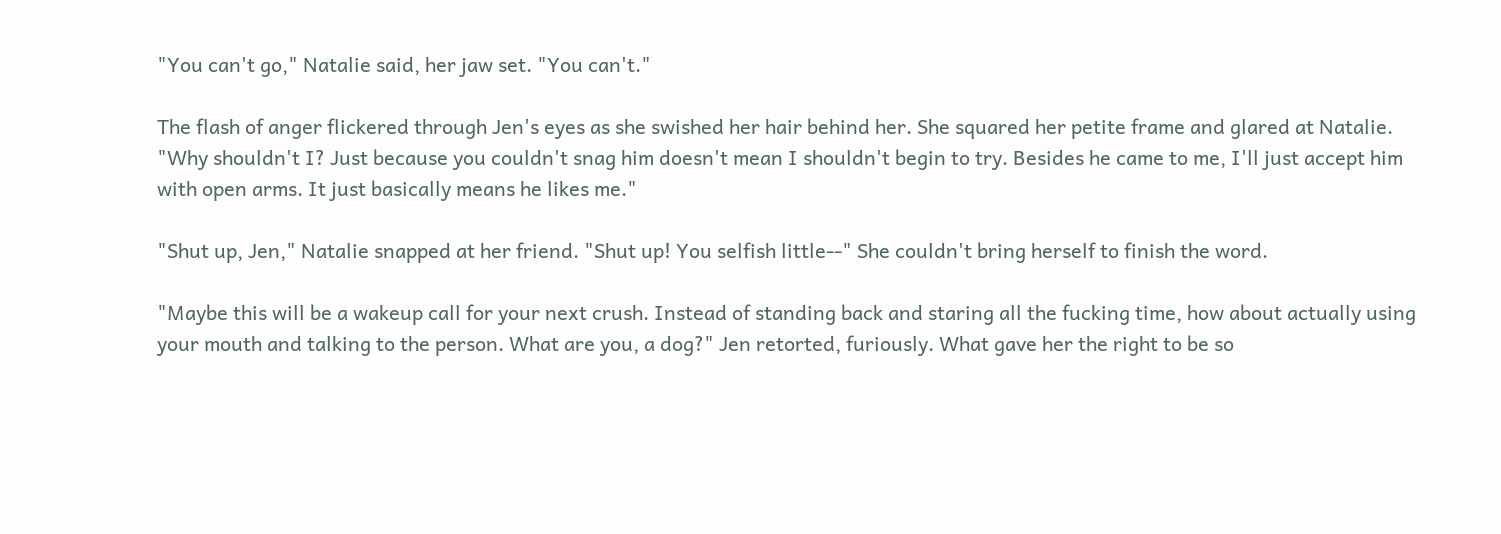"You can't go," Natalie said, her jaw set. "You can't."

The flash of anger flickered through Jen's eyes as she swished her hair behind her. She squared her petite frame and glared at Natalie. "Why shouldn't I? Just because you couldn't snag him doesn't mean I shouldn't begin to try. Besides he came to me, I'll just accept him with open arms. It just basically means he likes me."

"Shut up, Jen," Natalie snapped at her friend. "Shut up! You selfish little--" She couldn't bring herself to finish the word.

"Maybe this will be a wakeup call for your next crush. Instead of standing back and staring all the fucking time, how about actually using your mouth and talking to the person. What are you, a dog?" Jen retorted, furiously. What gave her the right to be so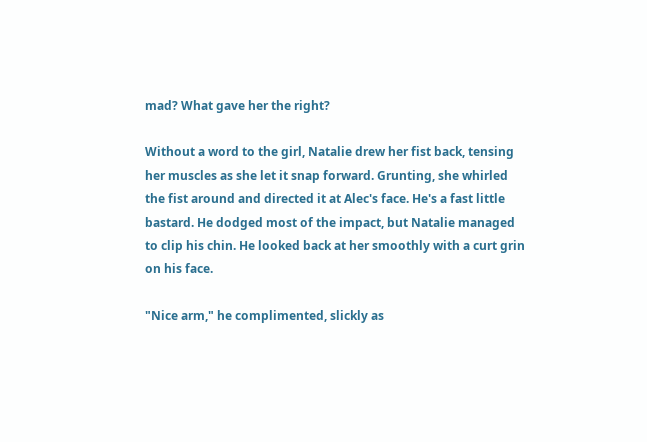mad? What gave her the right?

Without a word to the girl, Natalie drew her fist back, tensing her muscles as she let it snap forward. Grunting, she whirled the fist around and directed it at Alec's face. He's a fast little bastard. He dodged most of the impact, but Natalie managed to clip his chin. He looked back at her smoothly with a curt grin on his face.

"Nice arm," he complimented, slickly as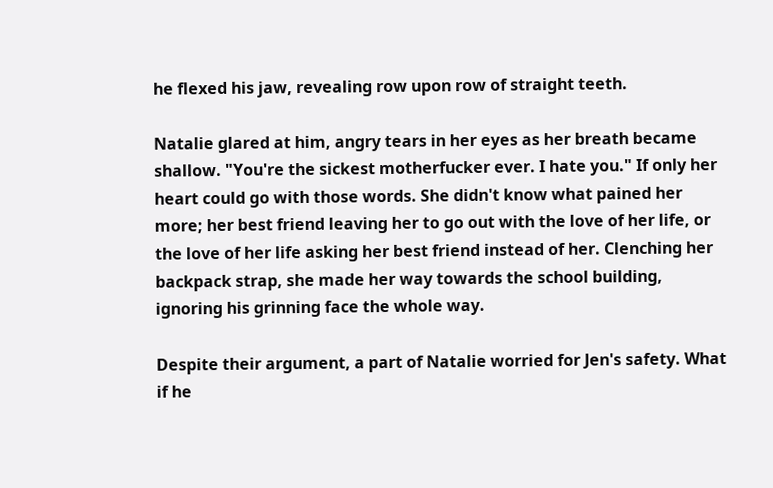he flexed his jaw, revealing row upon row of straight teeth.

Natalie glared at him, angry tears in her eyes as her breath became shallow. "You're the sickest motherfucker ever. I hate you." If only her heart could go with those words. She didn't know what pained her more; her best friend leaving her to go out with the love of her life, or the love of her life asking her best friend instead of her. Clenching her backpack strap, she made her way towards the school building, ignoring his grinning face the whole way.

Despite their argument, a part of Natalie worried for Jen's safety. What if he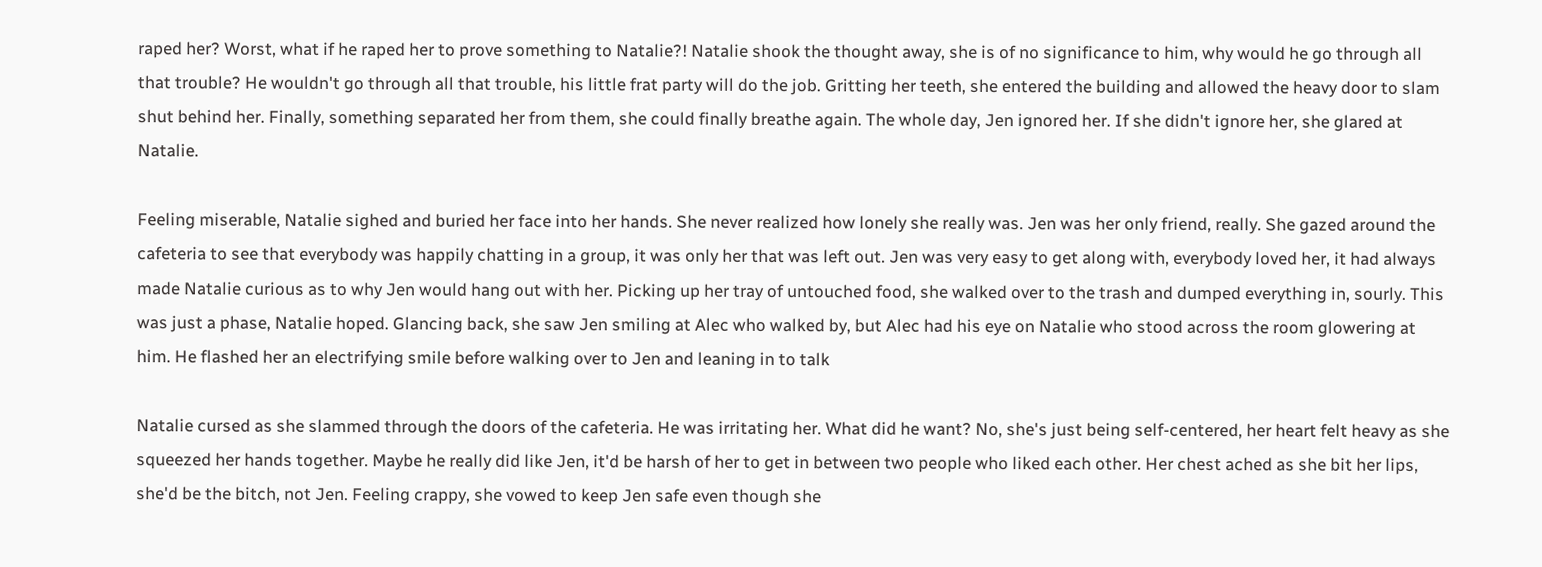raped her? Worst, what if he raped her to prove something to Natalie?! Natalie shook the thought away, she is of no significance to him, why would he go through all that trouble? He wouldn't go through all that trouble, his little frat party will do the job. Gritting her teeth, she entered the building and allowed the heavy door to slam shut behind her. Finally, something separated her from them, she could finally breathe again. The whole day, Jen ignored her. If she didn't ignore her, she glared at Natalie.

Feeling miserable, Natalie sighed and buried her face into her hands. She never realized how lonely she really was. Jen was her only friend, really. She gazed around the cafeteria to see that everybody was happily chatting in a group, it was only her that was left out. Jen was very easy to get along with, everybody loved her, it had always made Natalie curious as to why Jen would hang out with her. Picking up her tray of untouched food, she walked over to the trash and dumped everything in, sourly. This was just a phase, Natalie hoped. Glancing back, she saw Jen smiling at Alec who walked by, but Alec had his eye on Natalie who stood across the room glowering at him. He flashed her an electrifying smile before walking over to Jen and leaning in to talk

Natalie cursed as she slammed through the doors of the cafeteria. He was irritating her. What did he want? No, she's just being self-centered, her heart felt heavy as she squeezed her hands together. Maybe he really did like Jen, it'd be harsh of her to get in between two people who liked each other. Her chest ached as she bit her lips, she'd be the bitch, not Jen. Feeling crappy, she vowed to keep Jen safe even though she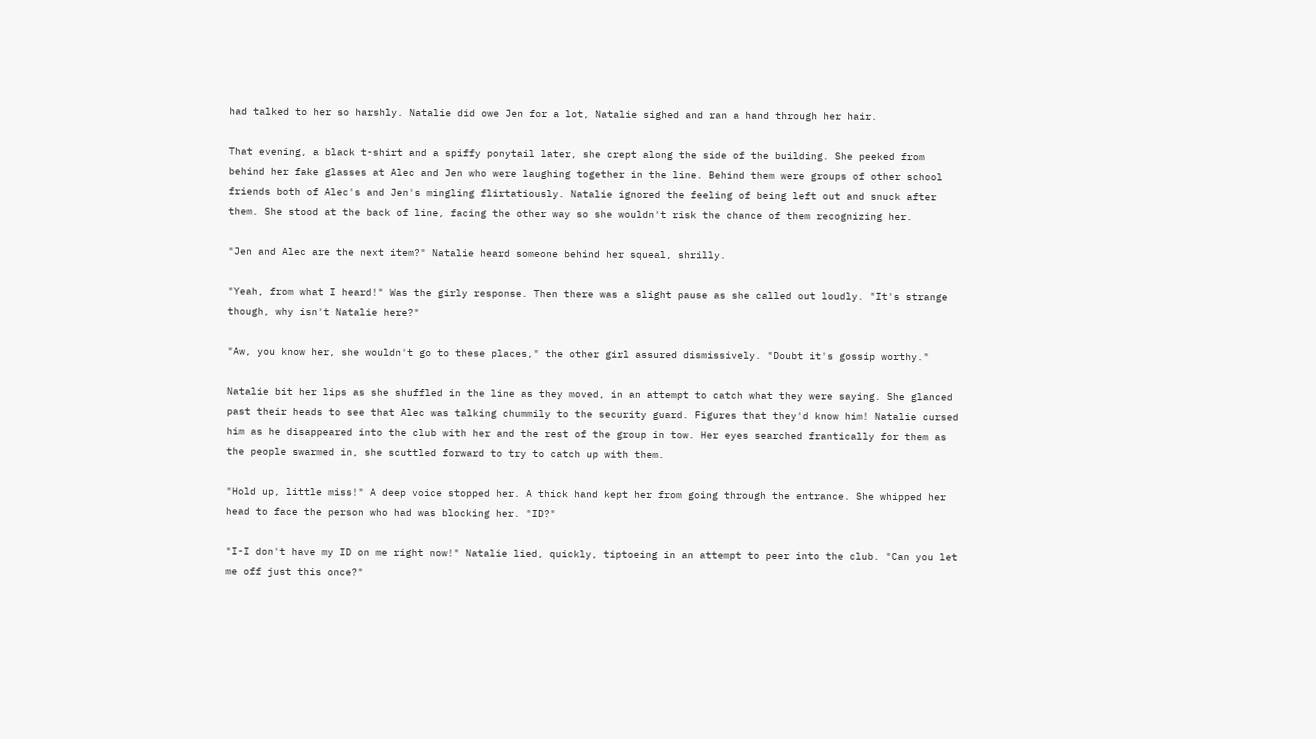had talked to her so harshly. Natalie did owe Jen for a lot, Natalie sighed and ran a hand through her hair.

That evening, a black t-shirt and a spiffy ponytail later, she crept along the side of the building. She peeked from behind her fake glasses at Alec and Jen who were laughing together in the line. Behind them were groups of other school friends both of Alec's and Jen's mingling flirtatiously. Natalie ignored the feeling of being left out and snuck after them. She stood at the back of line, facing the other way so she wouldn't risk the chance of them recognizing her.

"Jen and Alec are the next item?" Natalie heard someone behind her squeal, shrilly.

"Yeah, from what I heard!" Was the girly response. Then there was a slight pause as she called out loudly. "It's strange though, why isn't Natalie here?"

"Aw, you know her, she wouldn't go to these places," the other girl assured dismissively. "Doubt it's gossip worthy."

Natalie bit her lips as she shuffled in the line as they moved, in an attempt to catch what they were saying. She glanced past their heads to see that Alec was talking chummily to the security guard. Figures that they'd know him! Natalie cursed him as he disappeared into the club with her and the rest of the group in tow. Her eyes searched frantically for them as the people swarmed in, she scuttled forward to try to catch up with them.

"Hold up, little miss!" A deep voice stopped her. A thick hand kept her from going through the entrance. She whipped her head to face the person who had was blocking her. "ID?"

"I-I don't have my ID on me right now!" Natalie lied, quickly, tiptoeing in an attempt to peer into the club. "Can you let me off just this once?"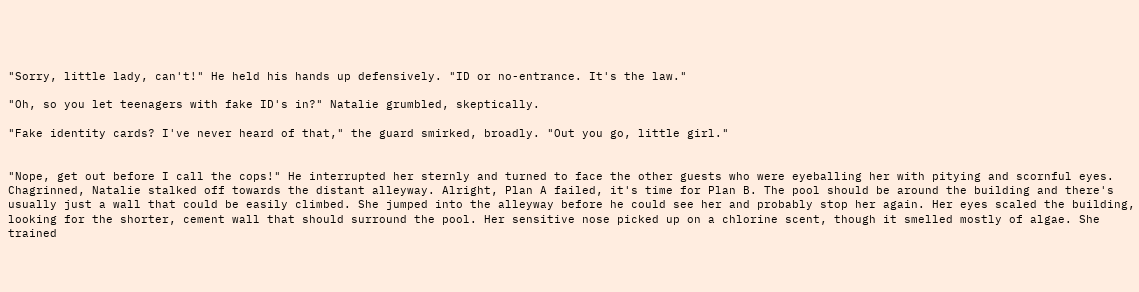"Sorry, little lady, can't!" He held his hands up defensively. "ID or no-entrance. It's the law."

"Oh, so you let teenagers with fake ID's in?" Natalie grumbled, skeptically.

"Fake identity cards? I've never heard of that," the guard smirked, broadly. "Out you go, little girl."


"Nope, get out before I call the cops!" He interrupted her sternly and turned to face the other guests who were eyeballing her with pitying and scornful eyes. Chagrinned, Natalie stalked off towards the distant alleyway. Alright, Plan A failed, it's time for Plan B. The pool should be around the building and there's usually just a wall that could be easily climbed. She jumped into the alleyway before he could see her and probably stop her again. Her eyes scaled the building, looking for the shorter, cement wall that should surround the pool. Her sensitive nose picked up on a chlorine scent, though it smelled mostly of algae. She trained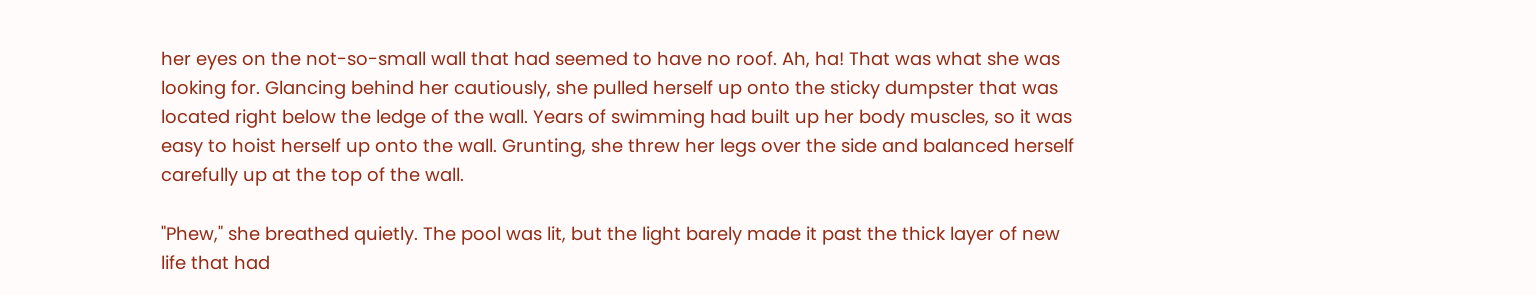her eyes on the not-so-small wall that had seemed to have no roof. Ah, ha! That was what she was looking for. Glancing behind her cautiously, she pulled herself up onto the sticky dumpster that was located right below the ledge of the wall. Years of swimming had built up her body muscles, so it was easy to hoist herself up onto the wall. Grunting, she threw her legs over the side and balanced herself carefully up at the top of the wall.

"Phew," she breathed quietly. The pool was lit, but the light barely made it past the thick layer of new life that had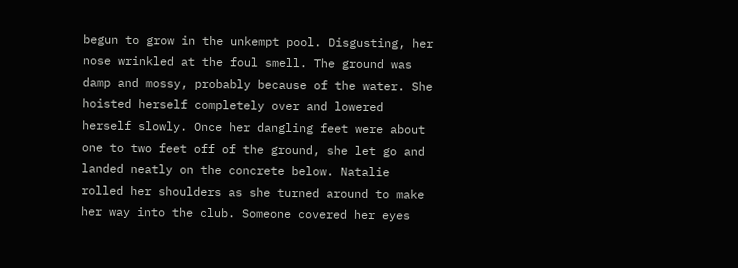begun to grow in the unkempt pool. Disgusting, her nose wrinkled at the foul smell. The ground was damp and mossy, probably because of the water. She hoisted herself completely over and lowered herself slowly. Once her dangling feet were about one to two feet off of the ground, she let go and landed neatly on the concrete below. Natalie rolled her shoulders as she turned around to make her way into the club. Someone covered her eyes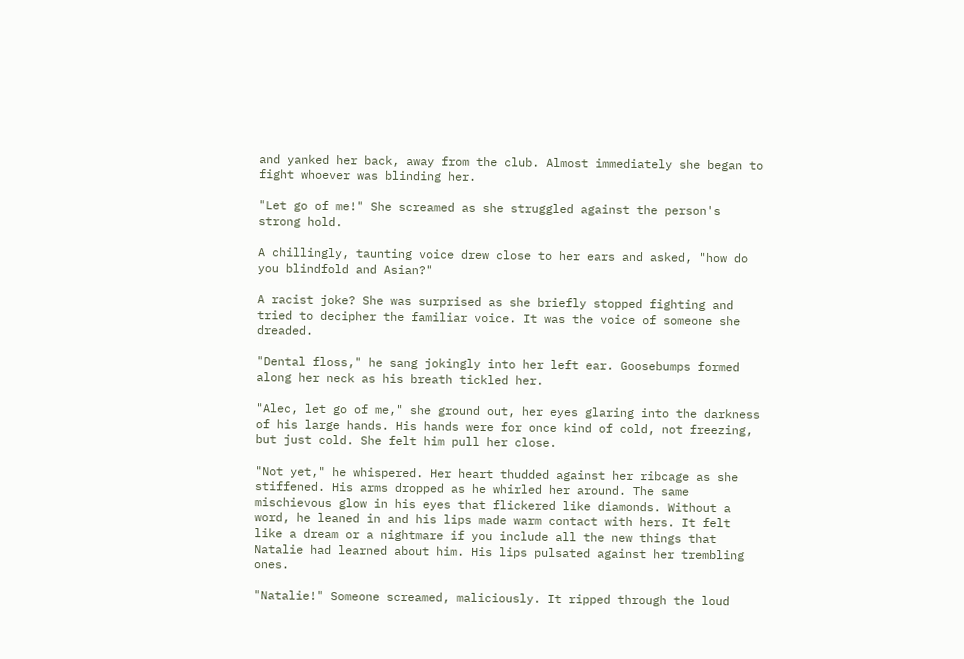and yanked her back, away from the club. Almost immediately she began to fight whoever was blinding her.

"Let go of me!" She screamed as she struggled against the person's strong hold.

A chillingly, taunting voice drew close to her ears and asked, "how do you blindfold and Asian?"

A racist joke? She was surprised as she briefly stopped fighting and tried to decipher the familiar voice. It was the voice of someone she dreaded.

"Dental floss," he sang jokingly into her left ear. Goosebumps formed along her neck as his breath tickled her.

"Alec, let go of me," she ground out, her eyes glaring into the darkness of his large hands. His hands were for once kind of cold, not freezing, but just cold. She felt him pull her close.

"Not yet," he whispered. Her heart thudded against her ribcage as she stiffened. His arms dropped as he whirled her around. The same mischievous glow in his eyes that flickered like diamonds. Without a word, he leaned in and his lips made warm contact with hers. It felt like a dream or a nightmare if you include all the new things that Natalie had learned about him. His lips pulsated against her trembling ones.

"Natalie!" Someone screamed, maliciously. It ripped through the loud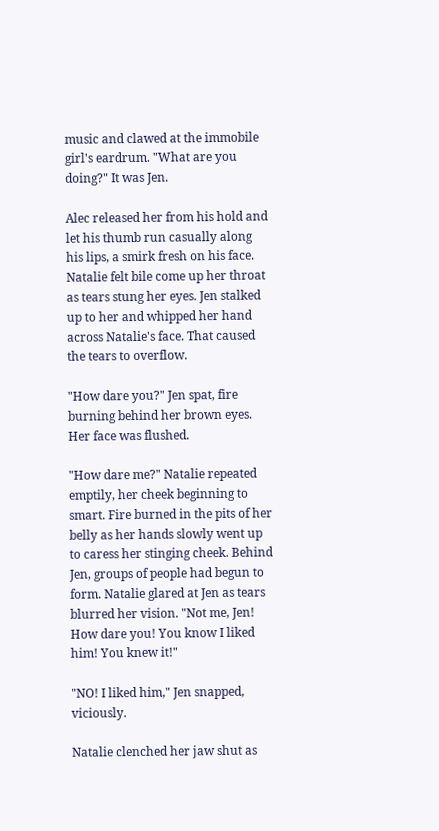music and clawed at the immobile girl's eardrum. "What are you doing?" It was Jen.

Alec released her from his hold and let his thumb run casually along his lips, a smirk fresh on his face. Natalie felt bile come up her throat as tears stung her eyes. Jen stalked up to her and whipped her hand across Natalie's face. That caused the tears to overflow.

"How dare you?" Jen spat, fire burning behind her brown eyes. Her face was flushed.

"How dare me?" Natalie repeated emptily, her cheek beginning to smart. Fire burned in the pits of her belly as her hands slowly went up to caress her stinging cheek. Behind Jen, groups of people had begun to form. Natalie glared at Jen as tears blurred her vision. "Not me, Jen! How dare you! You know I liked him! You knew it!"

"NO! I liked him," Jen snapped, viciously.

Natalie clenched her jaw shut as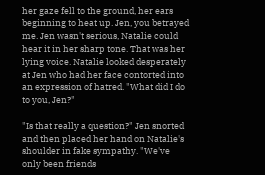her gaze fell to the ground, her ears beginning to heat up. Jen, you betrayed me. Jen wasn't serious, Natalie could hear it in her sharp tone. That was her lying voice. Natalie looked desperately at Jen who had her face contorted into an expression of hatred. "What did I do to you, Jen?"

"Is that really a question?" Jen snorted and then placed her hand on Natalie's shoulder in fake sympathy. "We've only been friends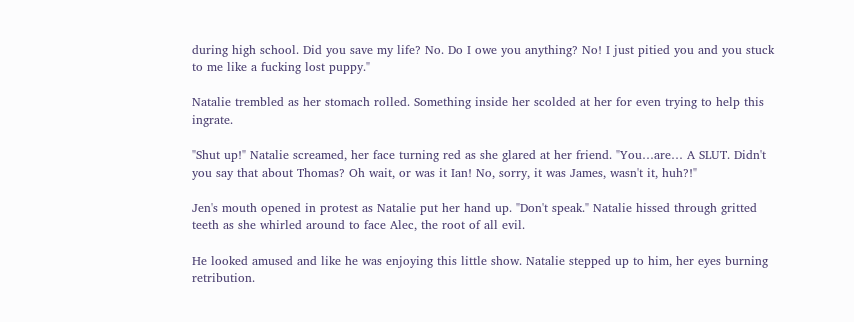during high school. Did you save my life? No. Do I owe you anything? No! I just pitied you and you stuck to me like a fucking lost puppy."

Natalie trembled as her stomach rolled. Something inside her scolded at her for even trying to help this ingrate.

"Shut up!" Natalie screamed, her face turning red as she glared at her friend. "You…are… A SLUT. Didn't you say that about Thomas? Oh wait, or was it Ian! No, sorry, it was James, wasn't it, huh?!"

Jen's mouth opened in protest as Natalie put her hand up. "Don't speak." Natalie hissed through gritted teeth as she whirled around to face Alec, the root of all evil.

He looked amused and like he was enjoying this little show. Natalie stepped up to him, her eyes burning retribution.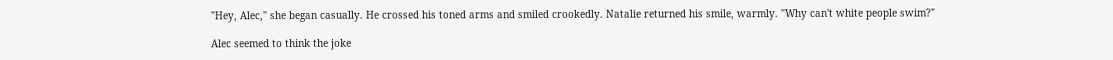"Hey, Alec," she began casually. He crossed his toned arms and smiled crookedly. Natalie returned his smile, warmly. "Why can't white people swim?"

Alec seemed to think the joke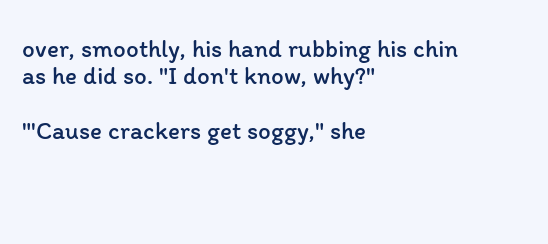over, smoothly, his hand rubbing his chin as he did so. "I don't know, why?"

"'Cause crackers get soggy," she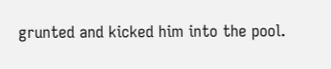grunted and kicked him into the pool.